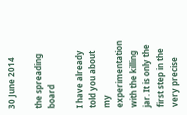30 June 2014

the spreading board

I have already told you about my experimentation with the killing jar. It is only the first step in the very precise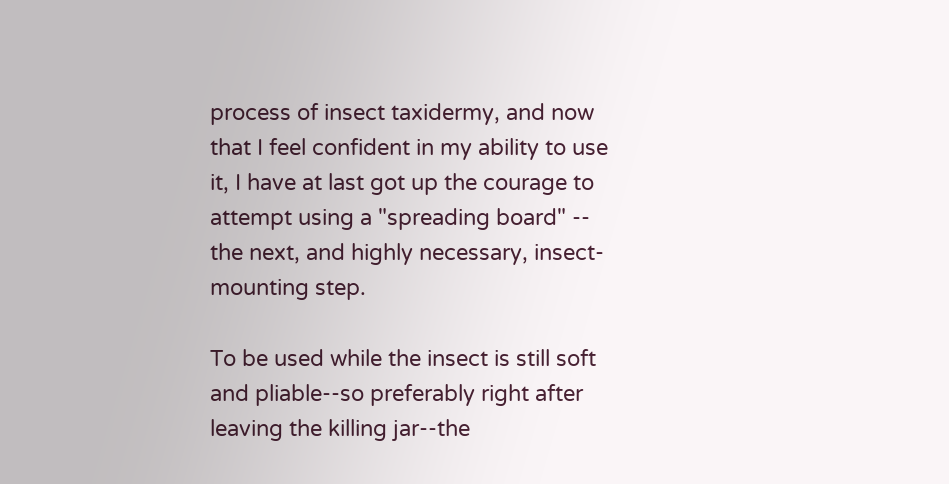process of insect taxidermy, and now that I feel confident in my ability to use it, I have at last got up the courage to attempt using a "spreading board" -- the next, and highly necessary, insect-mounting step.

To be used while the insect is still soft and pliable--so preferably right after leaving the killing jar--the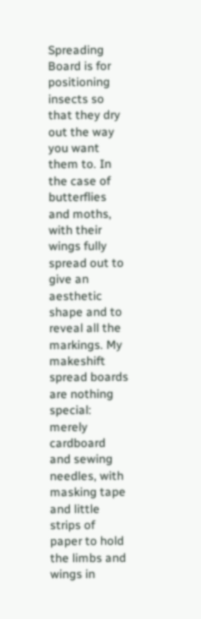Spreading Board is for positioning insects so that they dry out the way you want them to. In the case of butterflies and moths, with their wings fully spread out to give an aesthetic shape and to reveal all the markings. My makeshift spread boards are nothing special: merely cardboard and sewing needles, with masking tape and little strips of paper to hold the limbs and wings in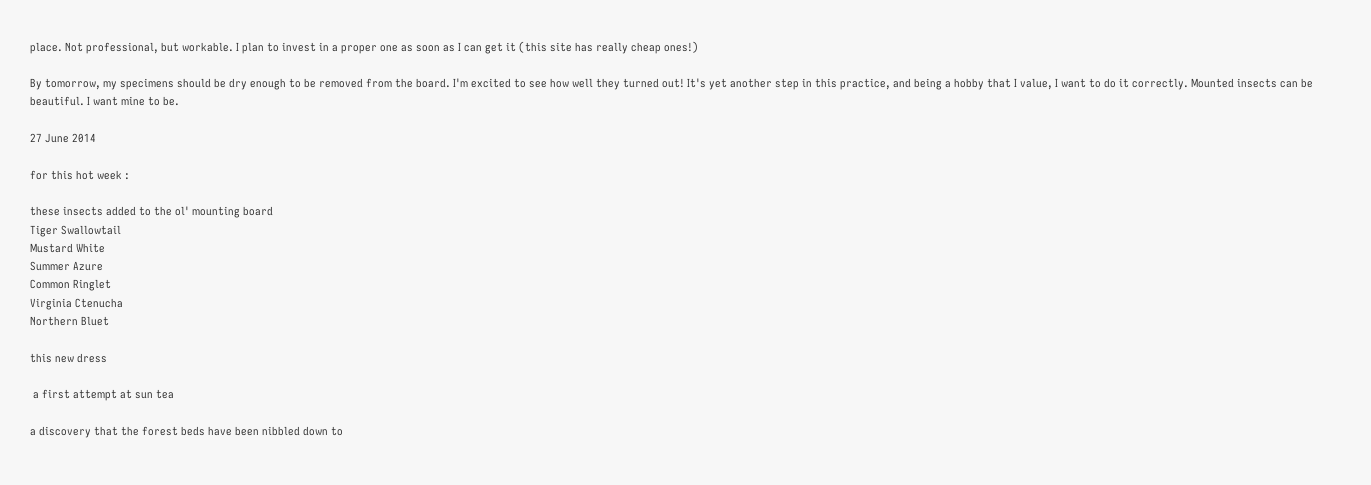place. Not professional, but workable. I plan to invest in a proper one as soon as I can get it (this site has really cheap ones!)

By tomorrow, my specimens should be dry enough to be removed from the board. I'm excited to see how well they turned out! It's yet another step in this practice, and being a hobby that I value, I want to do it correctly. Mounted insects can be beautiful. I want mine to be.

27 June 2014

for this hot week :

these insects added to the ol' mounting board
Tiger Swallowtail
Mustard White
Summer Azure
Common Ringlet
Virginia Ctenucha
Northern Bluet

this new dress

 a first attempt at sun tea

a discovery that the forest beds have been nibbled down to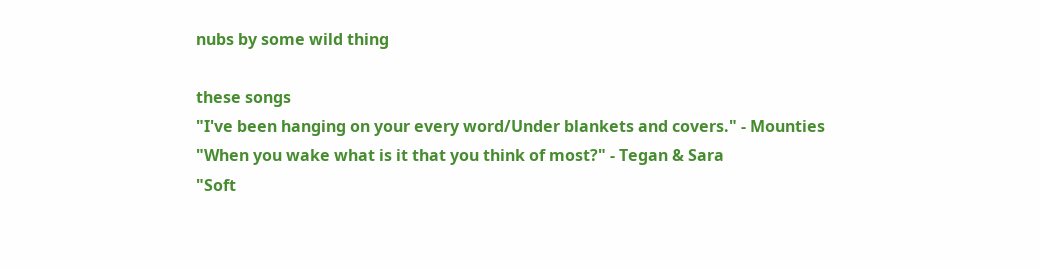nubs by some wild thing

these songs
"I've been hanging on your every word/Under blankets and covers." - Mounties
"When you wake what is it that you think of most?" - Tegan & Sara
"Soft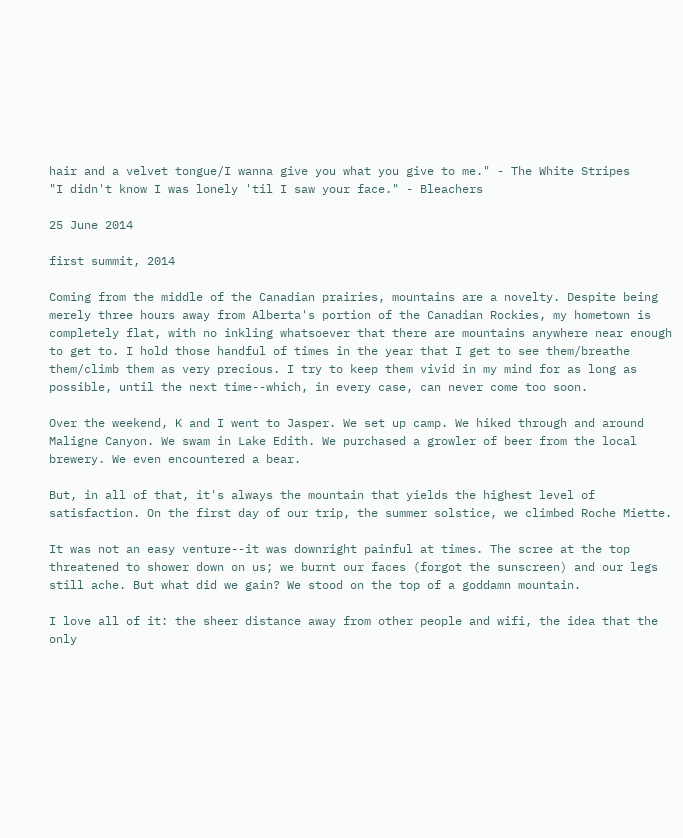hair and a velvet tongue/I wanna give you what you give to me." - The White Stripes
"I didn't know I was lonely 'til I saw your face." - Bleachers

25 June 2014

first summit, 2014

Coming from the middle of the Canadian prairies, mountains are a novelty. Despite being merely three hours away from Alberta's portion of the Canadian Rockies, my hometown is completely flat, with no inkling whatsoever that there are mountains anywhere near enough to get to. I hold those handful of times in the year that I get to see them/breathe them/climb them as very precious. I try to keep them vivid in my mind for as long as possible, until the next time--which, in every case, can never come too soon.

Over the weekend, K and I went to Jasper. We set up camp. We hiked through and around Maligne Canyon. We swam in Lake Edith. We purchased a growler of beer from the local brewery. We even encountered a bear.

But, in all of that, it's always the mountain that yields the highest level of satisfaction. On the first day of our trip, the summer solstice, we climbed Roche Miette.

It was not an easy venture--it was downright painful at times. The scree at the top threatened to shower down on us; we burnt our faces (forgot the sunscreen) and our legs still ache. But what did we gain? We stood on the top of a goddamn mountain.

I love all of it: the sheer distance away from other people and wifi, the idea that the only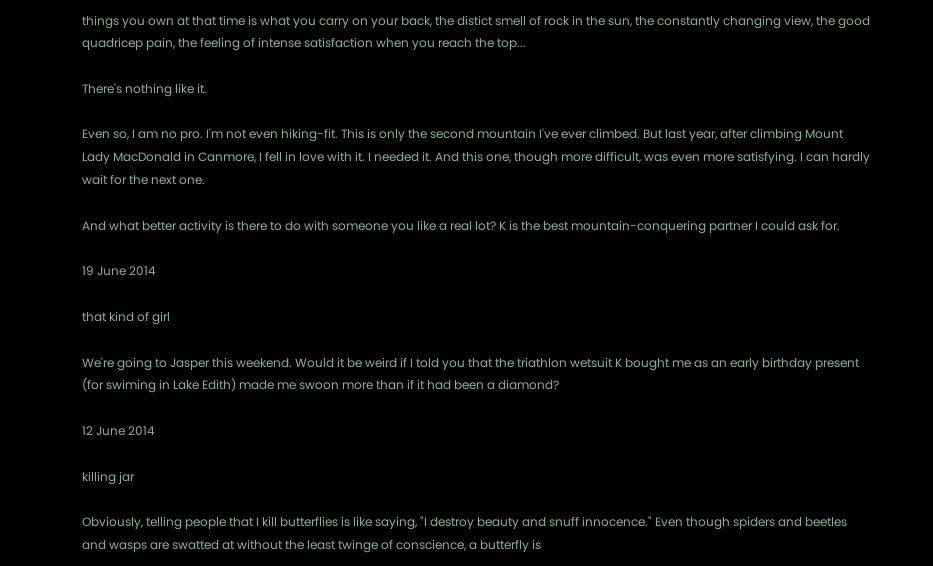things you own at that time is what you carry on your back, the distict smell of rock in the sun, the constantly changing view, the good quadricep pain, the feeling of intense satisfaction when you reach the top...

There's nothing like it.

Even so, I am no pro. I'm not even hiking-fit. This is only the second mountain I've ever climbed. But last year, after climbing Mount Lady MacDonald in Canmore, I fell in love with it. I needed it. And this one, though more difficult, was even more satisfying. I can hardly wait for the next one.

And what better activity is there to do with someone you like a real lot? K is the best mountain-conquering partner I could ask for.

19 June 2014

that kind of girl

We're going to Jasper this weekend. Would it be weird if I told you that the triathlon wetsuit K bought me as an early birthday present (for swiming in Lake Edith) made me swoon more than if it had been a diamond?

12 June 2014

killing jar

Obviously, telling people that I kill butterflies is like saying, "I destroy beauty and snuff innocence." Even though spiders and beetles and wasps are swatted at without the least twinge of conscience, a butterfly is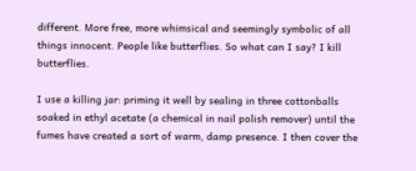different. More free, more whimsical and seemingly symbolic of all things innocent. People like butterflies. So what can I say? I kill butterflies.

I use a killing jar: priming it well by sealing in three cottonballs soaked in ethyl acetate (a chemical in nail polish remover) until the fumes have created a sort of warm, damp presence. I then cover the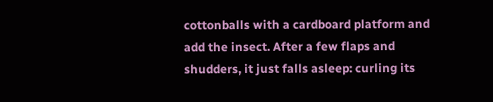cottonballs with a cardboard platform and add the insect. After a few flaps and shudders, it just falls asleep: curling its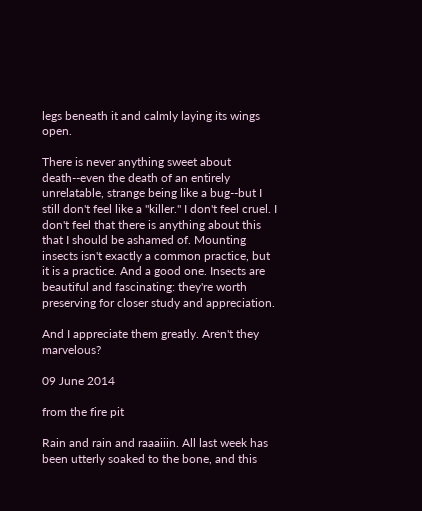legs beneath it and calmly laying its wings open.

There is never anything sweet about death--even the death of an entirely unrelatable, strange being like a bug--but I still don't feel like a "killer." I don't feel cruel. I don't feel that there is anything about this that I should be ashamed of. Mounting insects isn't exactly a common practice, but it is a practice. And a good one. Insects are beautiful and fascinating: they're worth preserving for closer study and appreciation.

And I appreciate them greatly. Aren't they marvelous?

09 June 2014

from the fire pit

Rain and rain and raaaiiin. All last week has been utterly soaked to the bone, and this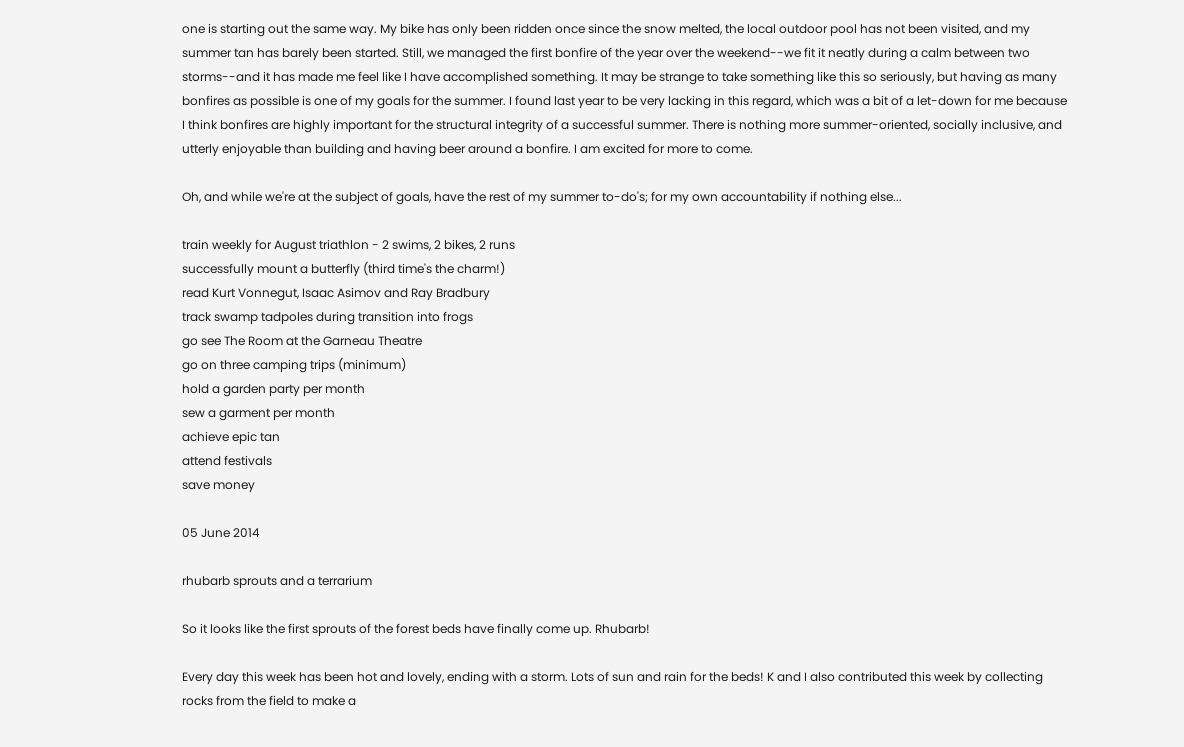one is starting out the same way. My bike has only been ridden once since the snow melted, the local outdoor pool has not been visited, and my summer tan has barely been started. Still, we managed the first bonfire of the year over the weekend--we fit it neatly during a calm between two storms--and it has made me feel like I have accomplished something. It may be strange to take something like this so seriously, but having as many bonfires as possible is one of my goals for the summer. I found last year to be very lacking in this regard, which was a bit of a let-down for me because I think bonfires are highly important for the structural integrity of a successful summer. There is nothing more summer-oriented, socially inclusive, and utterly enjoyable than building and having beer around a bonfire. I am excited for more to come.

Oh, and while we're at the subject of goals, have the rest of my summer to-do's; for my own accountability if nothing else...

train weekly for August triathlon - 2 swims, 2 bikes, 2 runs
successfully mount a butterfly (third time's the charm!)
read Kurt Vonnegut, Isaac Asimov and Ray Bradbury
track swamp tadpoles during transition into frogs
go see The Room at the Garneau Theatre
go on three camping trips (minimum)
hold a garden party per month
sew a garment per month
achieve epic tan
attend festivals
save money

05 June 2014

rhubarb sprouts and a terrarium

So it looks like the first sprouts of the forest beds have finally come up. Rhubarb!

Every day this week has been hot and lovely, ending with a storm. Lots of sun and rain for the beds! K and I also contributed this week by collecting rocks from the field to make a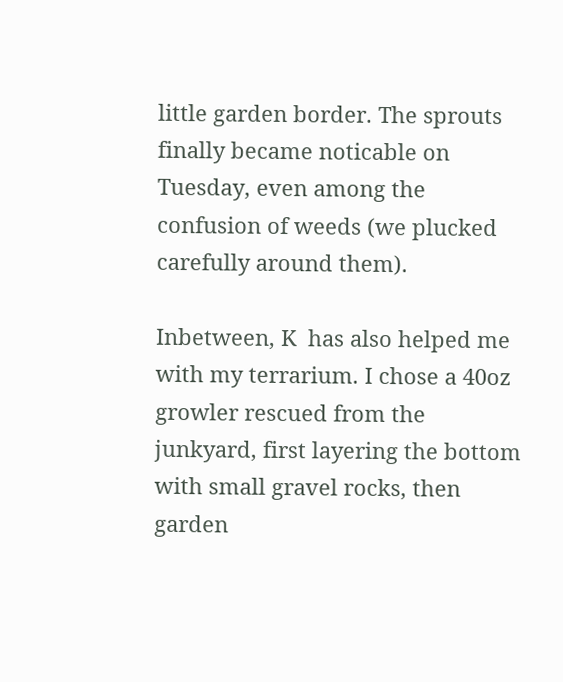little garden border. The sprouts finally became noticable on Tuesday, even among the confusion of weeds (we plucked carefully around them).

Inbetween, K  has also helped me with my terrarium. I chose a 40oz growler rescued from the junkyard, first layering the bottom with small gravel rocks, then garden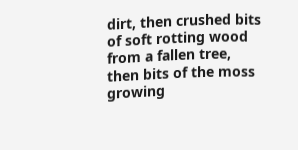dirt, then crushed bits of soft rotting wood from a fallen tree, then bits of the moss growing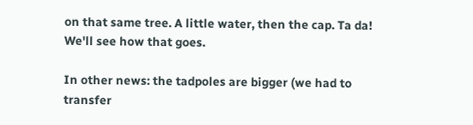on that same tree. A little water, then the cap. Ta da! We'll see how that goes.

In other news: the tadpoles are bigger (we had to transfer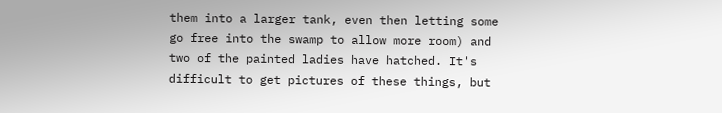them into a larger tank, even then letting some go free into the swamp to allow more room) and two of the painted ladies have hatched. It's difficult to get pictures of these things, but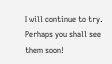I will continue to try. Perhaps you shall see them soon!